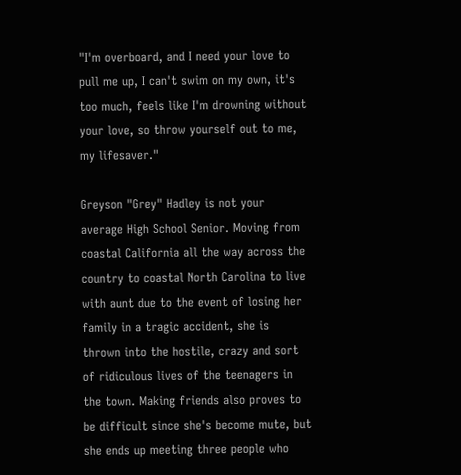"I'm overboard, and I need your love to pull me up, I can't swim on my own, it's too much, feels like I'm drowning without your love, so throw yourself out to me, my lifesaver."

Greyson "Grey" Hadley is not your average High School Senior. Moving from coastal California all the way across the country to coastal North Carolina to live with aunt due to the event of losing her family in a tragic accident, she is thrown into the hostile, crazy and sort of ridiculous lives of the teenagers in the town. Making friends also proves to be difficult since she's become mute, but she ends up meeting three people who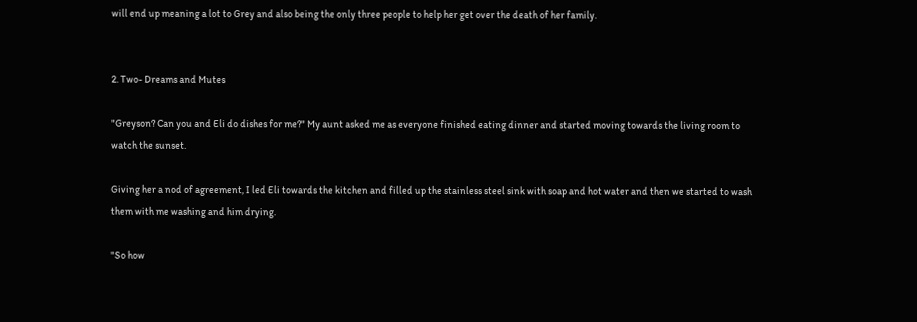will end up meaning a lot to Grey and also being the only three people to help her get over the death of her family.


2. Two- Dreams and Mutes

"Greyson? Can you and Eli do dishes for me?" My aunt asked me as everyone finished eating dinner and started moving towards the living room to watch the sunset.

Giving her a nod of agreement, I led Eli towards the kitchen and filled up the stainless steel sink with soap and hot water and then we started to wash them with me washing and him drying.

"So how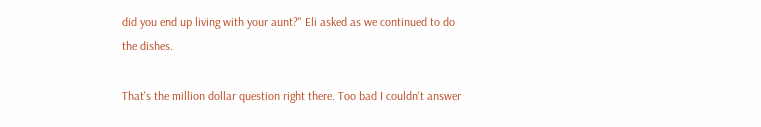did you end up living with your aunt?" Eli asked as we continued to do the dishes.

That's the million dollar question right there. Too bad I couldn't answer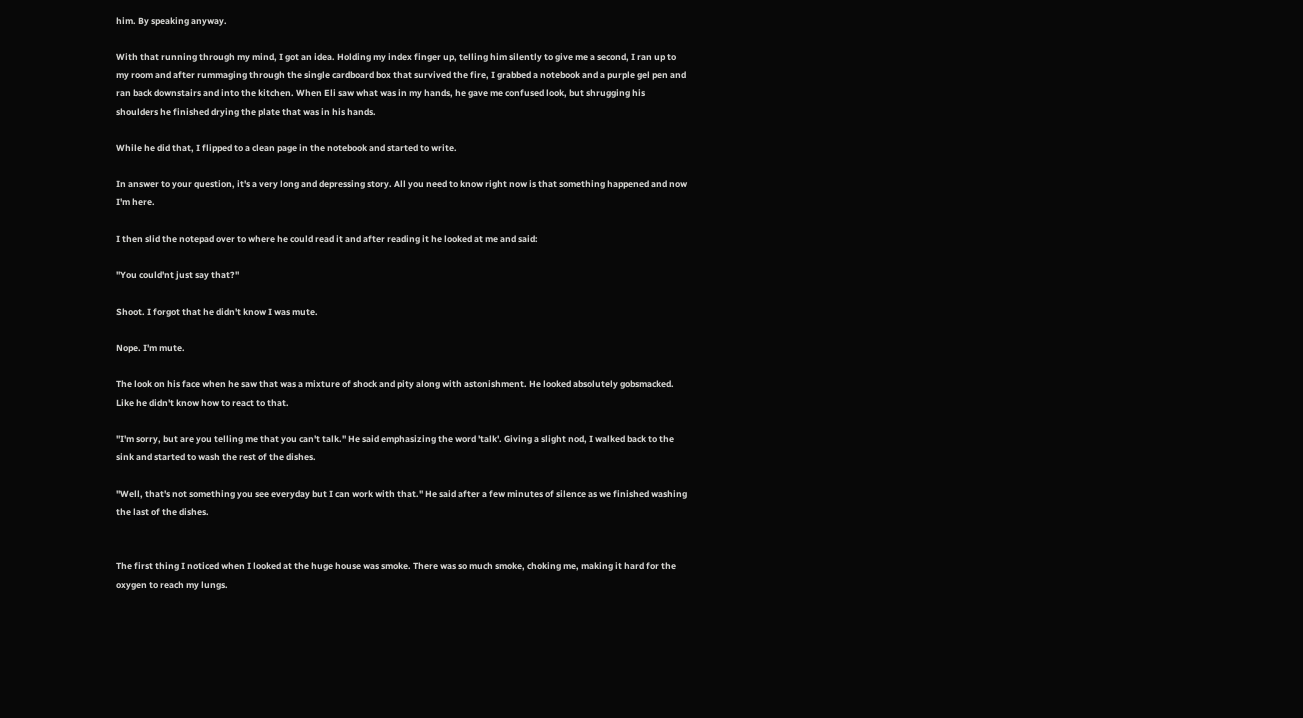him. By speaking anyway.

With that running through my mind, I got an idea. Holding my index finger up, telling him silently to give me a second, I ran up to my room and after rummaging through the single cardboard box that survived the fire, I grabbed a notebook and a purple gel pen and ran back downstairs and into the kitchen. When Eli saw what was in my hands, he gave me confused look, but shrugging his shoulders he finished drying the plate that was in his hands.

While he did that, I flipped to a clean page in the notebook and started to write.

In answer to your question, it's a very long and depressing story. All you need to know right now is that something happened and now I'm here.

I then slid the notepad over to where he could read it and after reading it he looked at me and said:

"You could'nt just say that?"

Shoot. I forgot that he didn't know I was mute.

Nope. I'm mute.

The look on his face when he saw that was a mixture of shock and pity along with astonishment. He looked absolutely gobsmacked. Like he didn't know how to react to that.

"I'm sorry, but are you telling me that you can't talk." He said emphasizing the word 'talk'. Giving a slight nod, I walked back to the sink and started to wash the rest of the dishes.

"Well, that's not something you see everyday but I can work with that." He said after a few minutes of silence as we finished washing the last of the dishes.


The first thing I noticed when I looked at the huge house was smoke. There was so much smoke, choking me, making it hard for the oxygen to reach my lungs.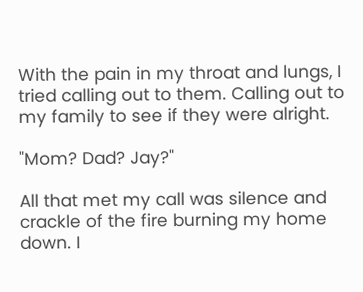With the pain in my throat and lungs, I tried calling out to them. Calling out to my family to see if they were alright.

"Mom? Dad? Jay?"

All that met my call was silence and crackle of the fire burning my home down. I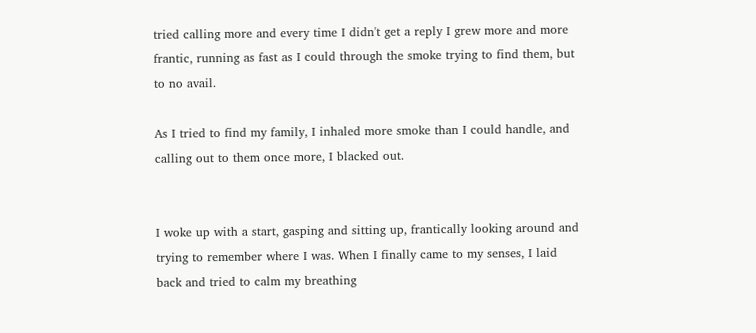tried calling more and every time I didn't get a reply I grew more and more frantic, running as fast as I could through the smoke trying to find them, but to no avail.

As I tried to find my family, I inhaled more smoke than I could handle, and calling out to them once more, I blacked out.


I woke up with a start, gasping and sitting up, frantically looking around and trying to remember where I was. When I finally came to my senses, I laid back and tried to calm my breathing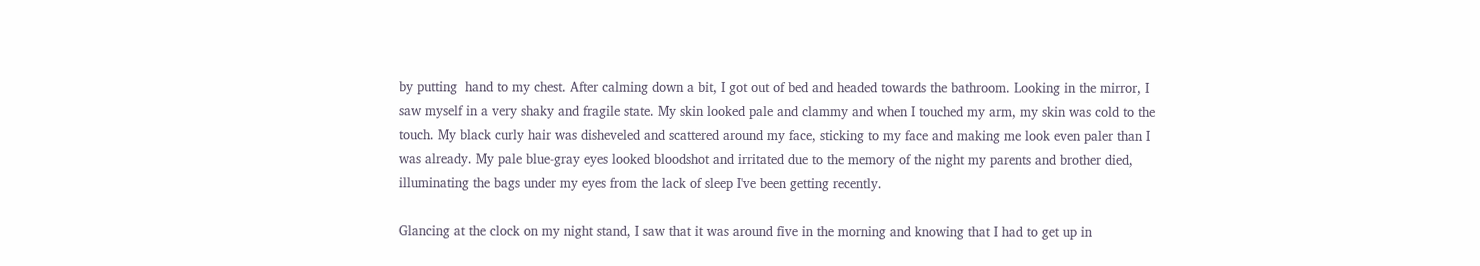by putting  hand to my chest. After calming down a bit, I got out of bed and headed towards the bathroom. Looking in the mirror, I saw myself in a very shaky and fragile state. My skin looked pale and clammy and when I touched my arm, my skin was cold to the touch. My black curly hair was disheveled and scattered around my face, sticking to my face and making me look even paler than I was already. My pale blue-gray eyes looked bloodshot and irritated due to the memory of the night my parents and brother died, illuminating the bags under my eyes from the lack of sleep I've been getting recently.

Glancing at the clock on my night stand, I saw that it was around five in the morning and knowing that I had to get up in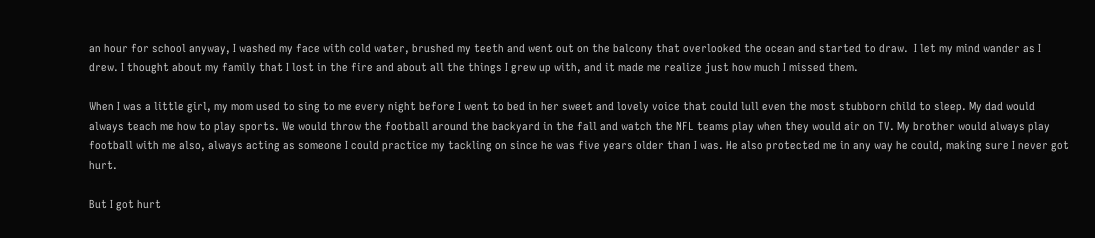an hour for school anyway, I washed my face with cold water, brushed my teeth and went out on the balcony that overlooked the ocean and started to draw.  I let my mind wander as I drew. I thought about my family that I lost in the fire and about all the things I grew up with, and it made me realize just how much I missed them.

When I was a little girl, my mom used to sing to me every night before I went to bed in her sweet and lovely voice that could lull even the most stubborn child to sleep. My dad would always teach me how to play sports. We would throw the football around the backyard in the fall and watch the NFL teams play when they would air on TV. My brother would always play football with me also, always acting as someone I could practice my tackling on since he was five years older than I was. He also protected me in any way he could, making sure I never got hurt.

But I got hurt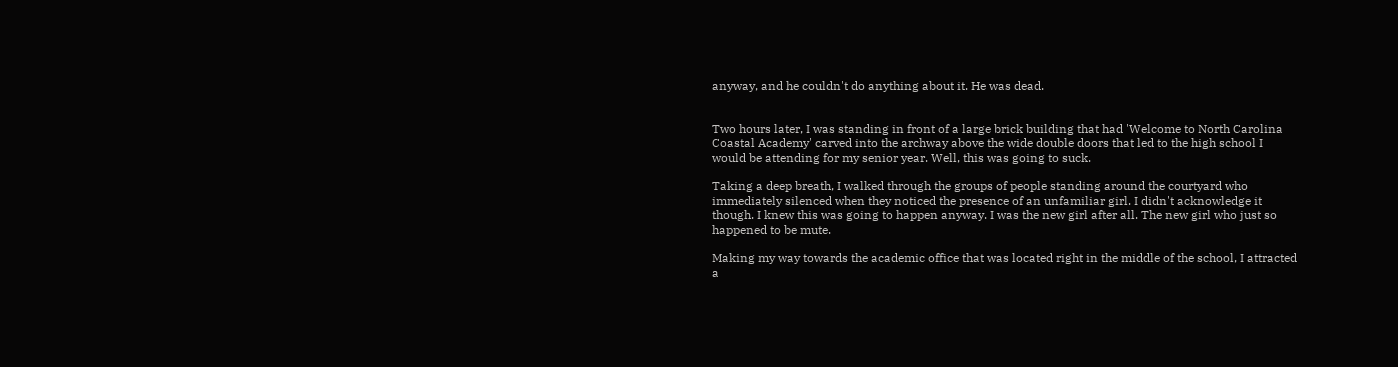anyway, and he couldn't do anything about it. He was dead.


Two hours later, I was standing in front of a large brick building that had 'Welcome to North Carolina Coastal Academy' carved into the archway above the wide double doors that led to the high school I would be attending for my senior year. Well, this was going to suck.

Taking a deep breath, I walked through the groups of people standing around the courtyard who immediately silenced when they noticed the presence of an unfamiliar girl. I didn't acknowledge it though. I knew this was going to happen anyway. I was the new girl after all. The new girl who just so happened to be mute.

Making my way towards the academic office that was located right in the middle of the school, I attracted a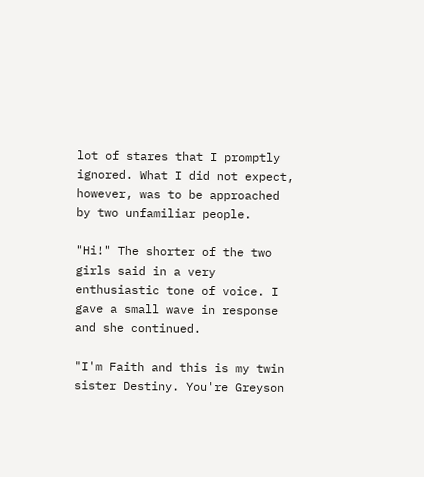lot of stares that I promptly ignored. What I did not expect, however, was to be approached by two unfamiliar people.

"Hi!" The shorter of the two girls said in a very enthusiastic tone of voice. I gave a small wave in response and she continued.

"I'm Faith and this is my twin sister Destiny. You're Greyson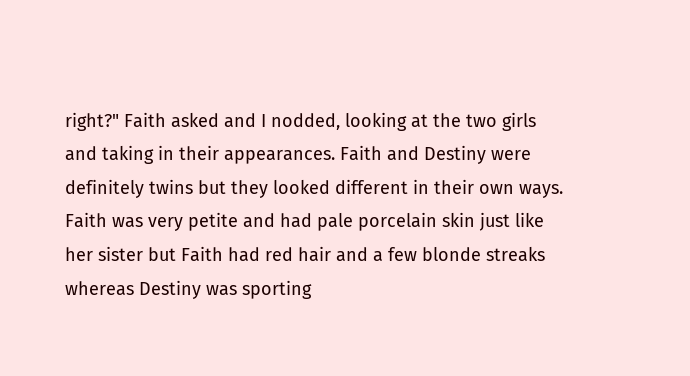right?" Faith asked and I nodded, looking at the two girls and taking in their appearances. Faith and Destiny were definitely twins but they looked different in their own ways. Faith was very petite and had pale porcelain skin just like her sister but Faith had red hair and a few blonde streaks whereas Destiny was sporting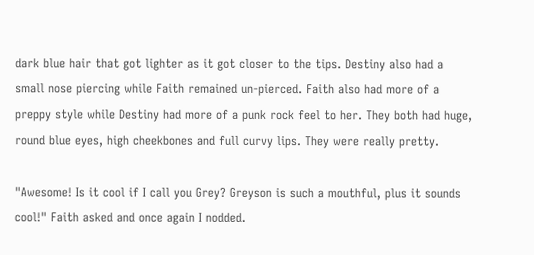dark blue hair that got lighter as it got closer to the tips. Destiny also had a small nose piercing while Faith remained un-pierced. Faith also had more of a preppy style while Destiny had more of a punk rock feel to her. They both had huge, round blue eyes, high cheekbones and full curvy lips. They were really pretty.

"Awesome! Is it cool if I call you Grey? Greyson is such a mouthful, plus it sounds cool!" Faith asked and once again I nodded.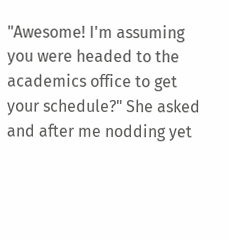"Awesome! I'm assuming you were headed to the academics office to get your schedule?" She asked and after me nodding yet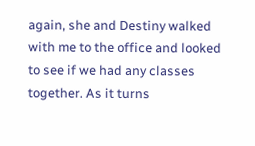again, she and Destiny walked with me to the office and looked to see if we had any classes together. As it turns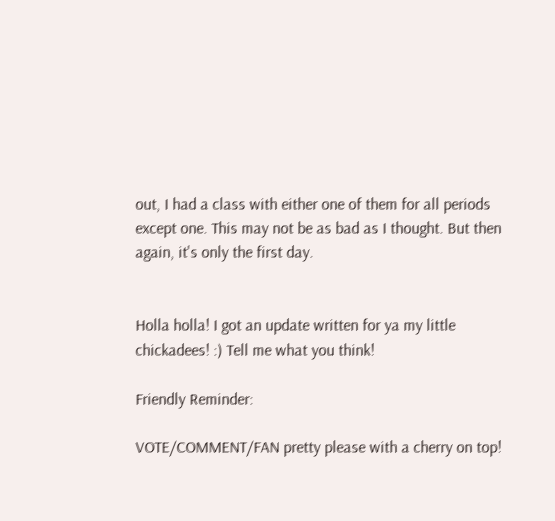out, I had a class with either one of them for all periods except one. This may not be as bad as I thought. But then again, it's only the first day.


Holla holla! I got an update written for ya my little chickadees! :) Tell me what you think!

Friendly Reminder:

VOTE/COMMENT/FAN pretty please with a cherry on top!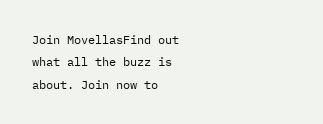Join MovellasFind out what all the buzz is about. Join now to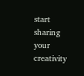start sharing your creativity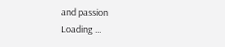and passion
Loading ...